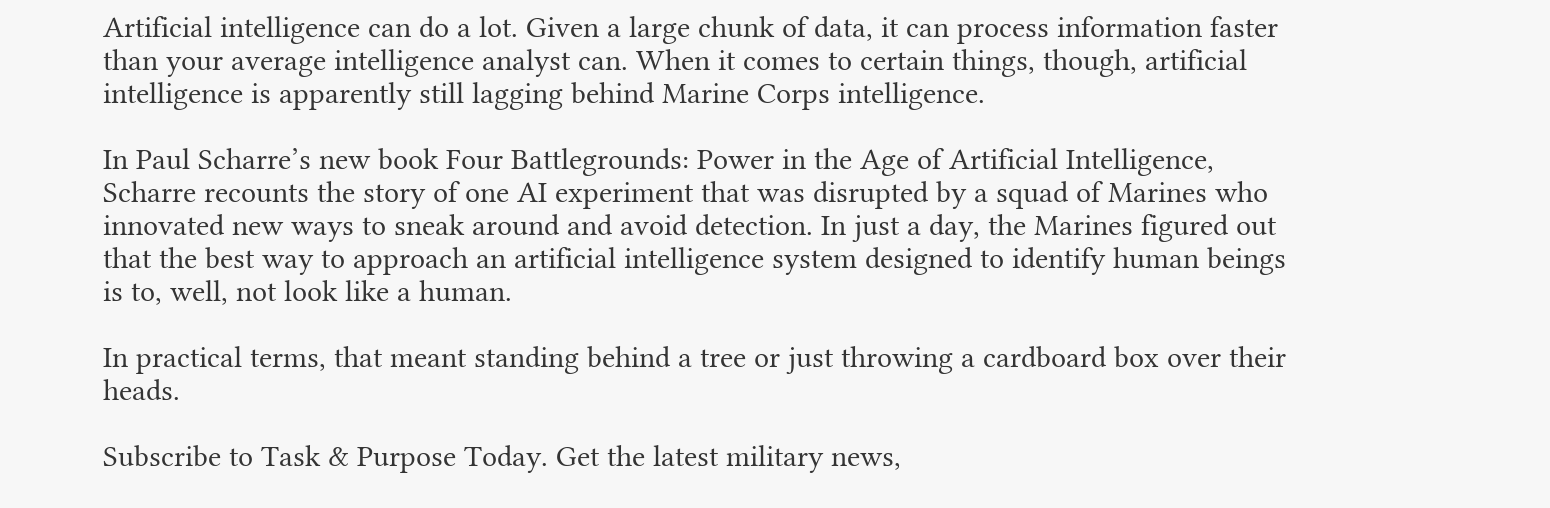Artificial intelligence can do a lot. Given a large chunk of data, it can process information faster than your average intelligence analyst can. When it comes to certain things, though, artificial intelligence is apparently still lagging behind Marine Corps intelligence.

In Paul Scharre’s new book Four Battlegrounds: Power in the Age of Artificial Intelligence, Scharre recounts the story of one AI experiment that was disrupted by a squad of Marines who innovated new ways to sneak around and avoid detection. In just a day, the Marines figured out that the best way to approach an artificial intelligence system designed to identify human beings is to, well, not look like a human.

In practical terms, that meant standing behind a tree or just throwing a cardboard box over their heads.

Subscribe to Task & Purpose Today. Get the latest military news,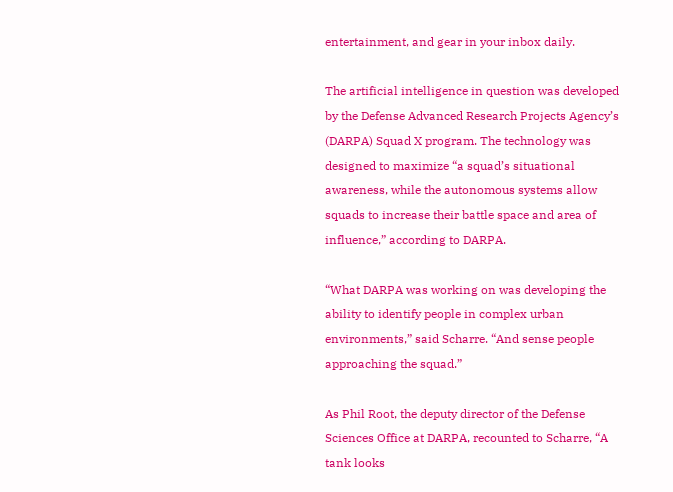entertainment, and gear in your inbox daily.

The artificial intelligence in question was developed by the Defense Advanced Research Projects Agency’s (DARPA) Squad X program. The technology was designed to maximize “a squad’s situational awareness, while the autonomous systems allow squads to increase their battle space and area of influence,” according to DARPA.

“What DARPA was working on was developing the ability to identify people in complex urban environments,” said Scharre. “And sense people approaching the squad.”

As Phil Root, the deputy director of the Defense Sciences Office at DARPA, recounted to Scharre, “A tank looks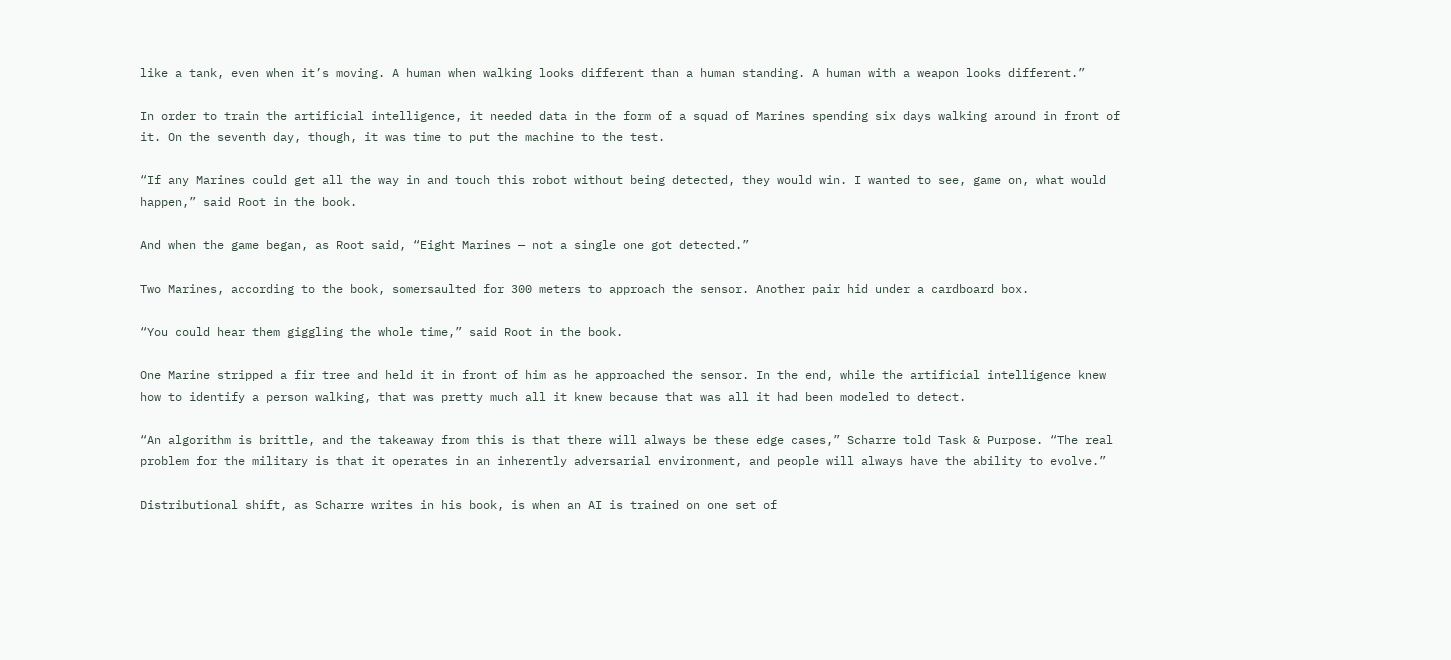like a tank, even when it’s moving. A human when walking looks different than a human standing. A human with a weapon looks different.”

In order to train the artificial intelligence, it needed data in the form of a squad of Marines spending six days walking around in front of it. On the seventh day, though, it was time to put the machine to the test.

“If any Marines could get all the way in and touch this robot without being detected, they would win. I wanted to see, game on, what would happen,” said Root in the book.

And when the game began, as Root said, “Eight Marines — not a single one got detected.”

Two Marines, according to the book, somersaulted for 300 meters to approach the sensor. Another pair hid under a cardboard box.

“You could hear them giggling the whole time,” said Root in the book.

One Marine stripped a fir tree and held it in front of him as he approached the sensor. In the end, while the artificial intelligence knew how to identify a person walking, that was pretty much all it knew because that was all it had been modeled to detect.

“An algorithm is brittle, and the takeaway from this is that there will always be these edge cases,” Scharre told Task & Purpose. “The real problem for the military is that it operates in an inherently adversarial environment, and people will always have the ability to evolve.”

Distributional shift, as Scharre writes in his book, is when an AI is trained on one set of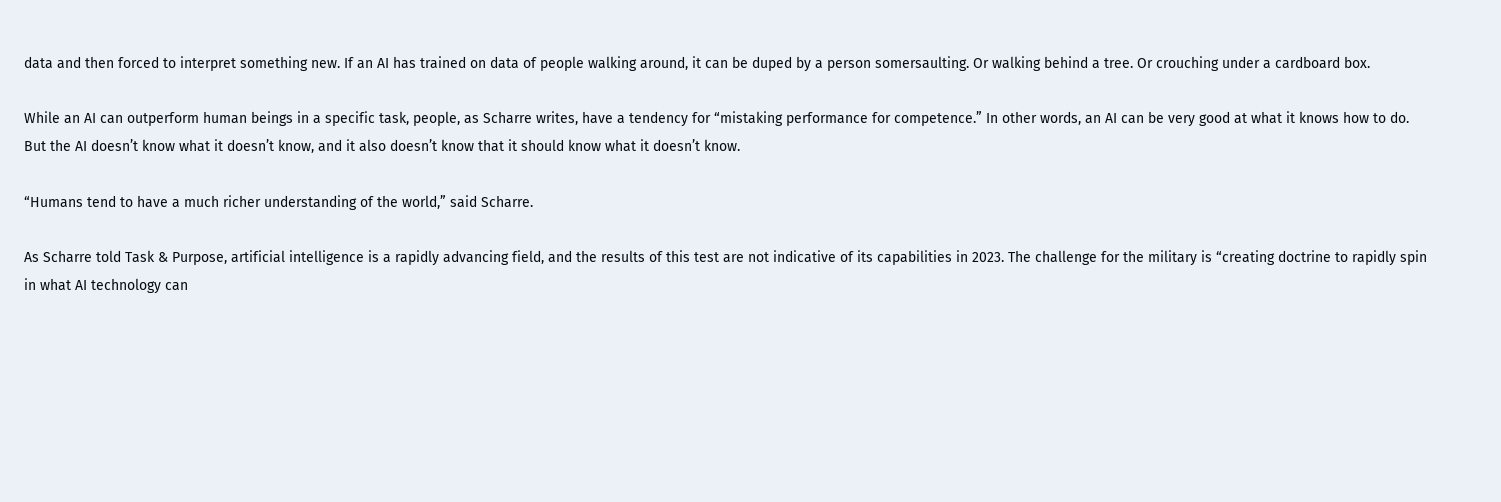data and then forced to interpret something new. If an AI has trained on data of people walking around, it can be duped by a person somersaulting. Or walking behind a tree. Or crouching under a cardboard box.

While an AI can outperform human beings in a specific task, people, as Scharre writes, have a tendency for “mistaking performance for competence.” In other words, an AI can be very good at what it knows how to do. But the AI doesn’t know what it doesn’t know, and it also doesn’t know that it should know what it doesn’t know.

“Humans tend to have a much richer understanding of the world,” said Scharre.

As Scharre told Task & Purpose, artificial intelligence is a rapidly advancing field, and the results of this test are not indicative of its capabilities in 2023. The challenge for the military is “creating doctrine to rapidly spin in what AI technology can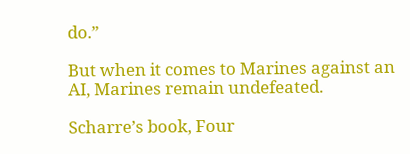do.”

But when it comes to Marines against an AI, Marines remain undefeated.

Scharre’s book, Four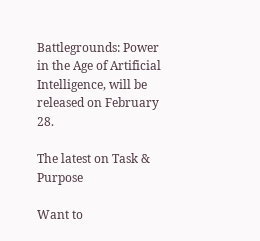Battlegrounds: Power in the Age of Artificial Intelligence, will be released on February 28.

The latest on Task & Purpose

Want to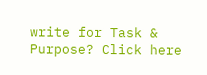write for Task & Purpose? Click here